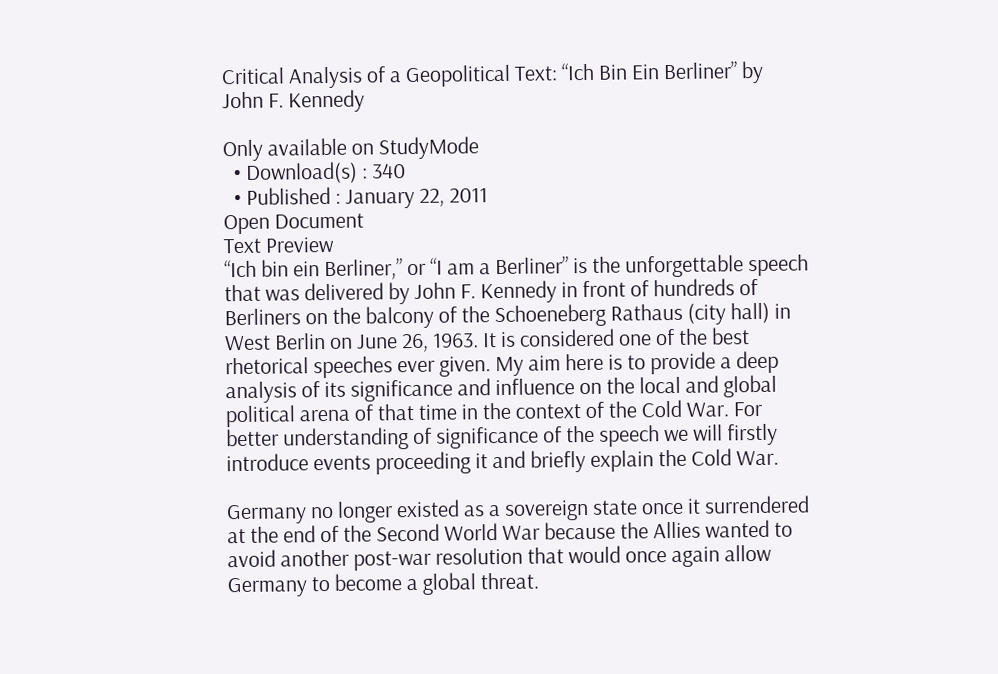Critical Analysis of a Geopolitical Text: “Ich Bin Ein Berliner” by John F. Kennedy

Only available on StudyMode
  • Download(s) : 340
  • Published : January 22, 2011
Open Document
Text Preview
“Ich bin ein Berliner,” or “I am a Berliner” is the unforgettable speech that was delivered by John F. Kennedy in front of hundreds of Berliners on the balcony of the Schoeneberg Rathaus (city hall) in West Berlin on June 26, 1963. It is considered one of the best rhetorical speeches ever given. My aim here is to provide a deep analysis of its significance and influence on the local and global political arena of that time in the context of the Cold War. For better understanding of significance of the speech we will firstly introduce events proceeding it and briefly explain the Cold War.

Germany no longer existed as a sovereign state once it surrendered at the end of the Second World War because the Allies wanted to avoid another post-war resolution that would once again allow Germany to become a global threat.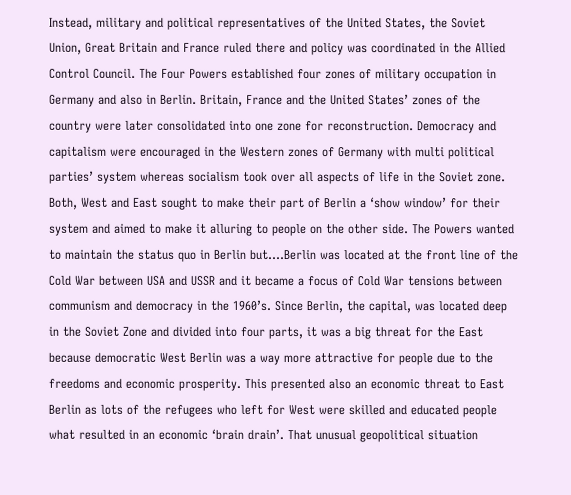Instead, military and political representatives of the United States, the Soviet Union, Great Britain and France ruled there and policy was coordinated in the Allied Control Council. The Four Powers established four zones of military occupation in Germany and also in Berlin. Britain, France and the United States’ zones of the country were later consolidated into one zone for reconstruction. Democracy and capitalism were encouraged in the Western zones of Germany with multi political parties’ system whereas socialism took over all aspects of life in the Soviet zone. Both, West and East sought to make their part of Berlin a ‘show window’ for their system and aimed to make it alluring to people on the other side. The Powers wanted to maintain the status quo in Berlin but….Berlin was located at the front line of the Cold War between USA and USSR and it became a focus of Cold War tensions between communism and democracy in the 1960’s. Since Berlin, the capital, was located deep in the Soviet Zone and divided into four parts, it was a big threat for the East because democratic West Berlin was a way more attractive for people due to the freedoms and economic prosperity. This presented also an economic threat to East Berlin as lots of the refugees who left for West were skilled and educated people what resulted in an economic ‘brain drain’. That unusual geopolitical situation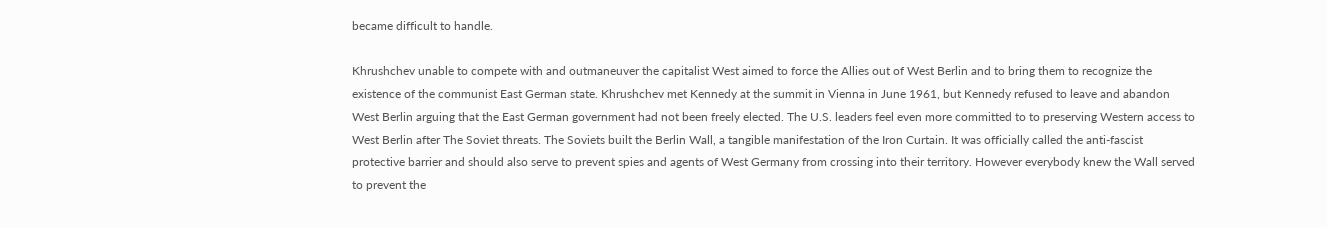became difficult to handle.

Khrushchev unable to compete with and outmaneuver the capitalist West aimed to force the Allies out of West Berlin and to bring them to recognize the existence of the communist East German state. Khrushchev met Kennedy at the summit in Vienna in June 1961, but Kennedy refused to leave and abandon West Berlin arguing that the East German government had not been freely elected. The U.S. leaders feel even more committed to to preserving Western access to West Berlin after The Soviet threats. The Soviets built the Berlin Wall, a tangible manifestation of the Iron Curtain. It was officially called the anti-fascist protective barrier and should also serve to prevent spies and agents of West Germany from crossing into their territory. However everybody knew the Wall served to prevent the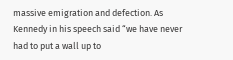massive emigration and defection. As Kennedy in his speech said “we have never had to put a wall up to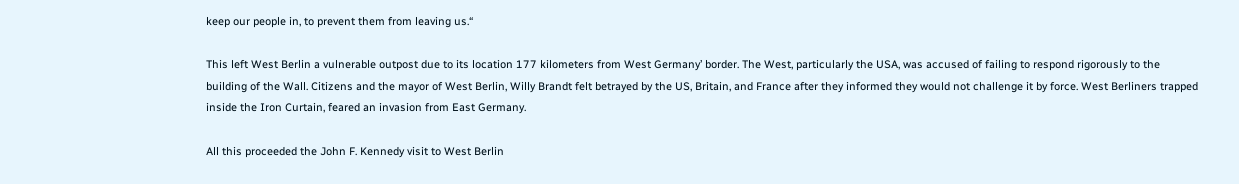keep our people in, to prevent them from leaving us.“

This left West Berlin a vulnerable outpost due to its location 177 kilometers from West Germany’ border. The West, particularly the USA, was accused of failing to respond rigorously to the building of the Wall. Citizens and the mayor of West Berlin, Willy Brandt felt betrayed by the US, Britain, and France after they informed they would not challenge it by force. West Berliners trapped inside the Iron Curtain, feared an invasion from East Germany.

All this proceeded the John F. Kennedy visit to West Berlin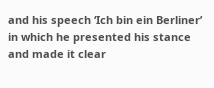and his speech ‘Ich bin ein Berliner’ in which he presented his stance and made it clear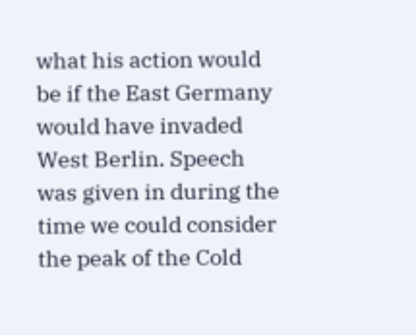what his action would be if the East Germany would have invaded West Berlin. Speech was given in during the time we could consider the peak of the Cold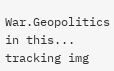War.Geopolitics in this...
tracking img